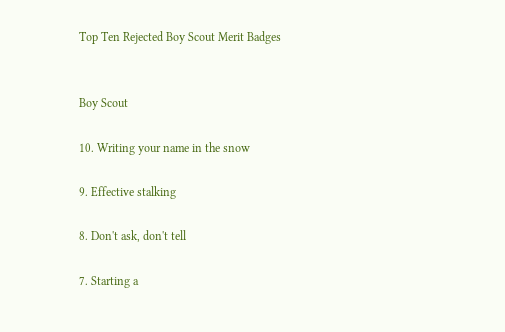Top Ten Rejected Boy Scout Merit Badges


Boy Scout

10. Writing your name in the snow

9. Effective stalking

8. Don't ask, don't tell

7. Starting a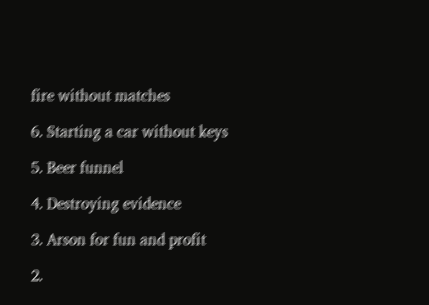fire without matches

6. Starting a car without keys

5. Beer funnel

4. Destroying evidence

3. Arson for fun and profit

2.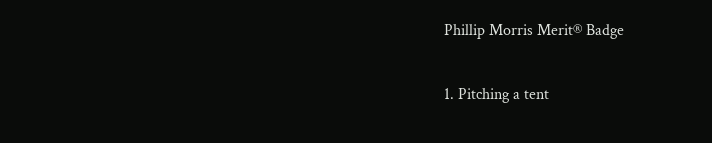Phillip Morris Merit® Badge

1. Pitching a tent